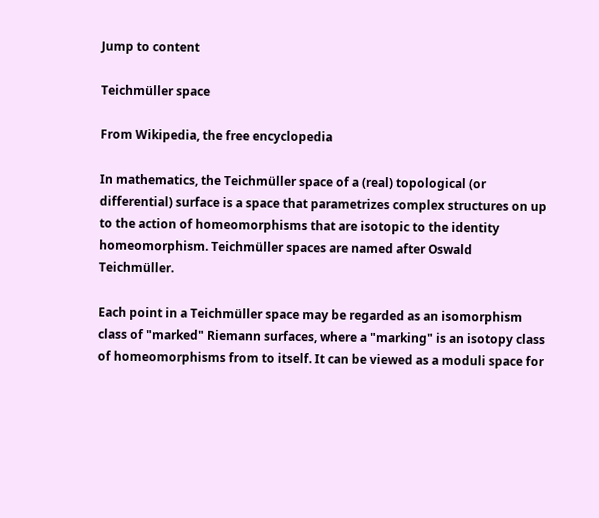Jump to content

Teichmüller space

From Wikipedia, the free encyclopedia

In mathematics, the Teichmüller space of a (real) topological (or differential) surface is a space that parametrizes complex structures on up to the action of homeomorphisms that are isotopic to the identity homeomorphism. Teichmüller spaces are named after Oswald Teichmüller.

Each point in a Teichmüller space may be regarded as an isomorphism class of "marked" Riemann surfaces, where a "marking" is an isotopy class of homeomorphisms from to itself. It can be viewed as a moduli space for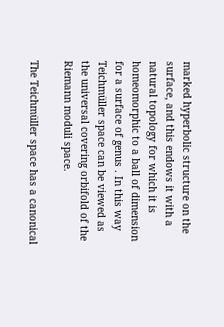marked hyperbolic structure on the surface, and this endows it with a natural topology for which it is homeomorphic to a ball of dimension for a surface of genus . In this way Teichmüller space can be viewed as the universal covering orbifold of the Riemann moduli space.

The Teichmüller space has a canonical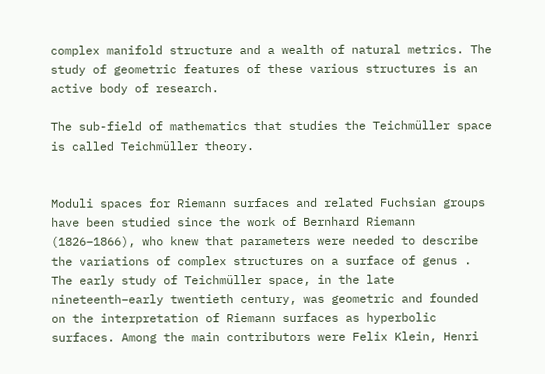complex manifold structure and a wealth of natural metrics. The study of geometric features of these various structures is an active body of research.

The sub-field of mathematics that studies the Teichmüller space is called Teichmüller theory.


Moduli spaces for Riemann surfaces and related Fuchsian groups have been studied since the work of Bernhard Riemann (1826–1866), who knew that parameters were needed to describe the variations of complex structures on a surface of genus . The early study of Teichmüller space, in the late nineteenth–early twentieth century, was geometric and founded on the interpretation of Riemann surfaces as hyperbolic surfaces. Among the main contributors were Felix Klein, Henri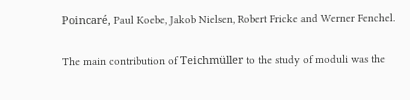Poincaré, Paul Koebe, Jakob Nielsen, Robert Fricke and Werner Fenchel.

The main contribution of Teichmüller to the study of moduli was the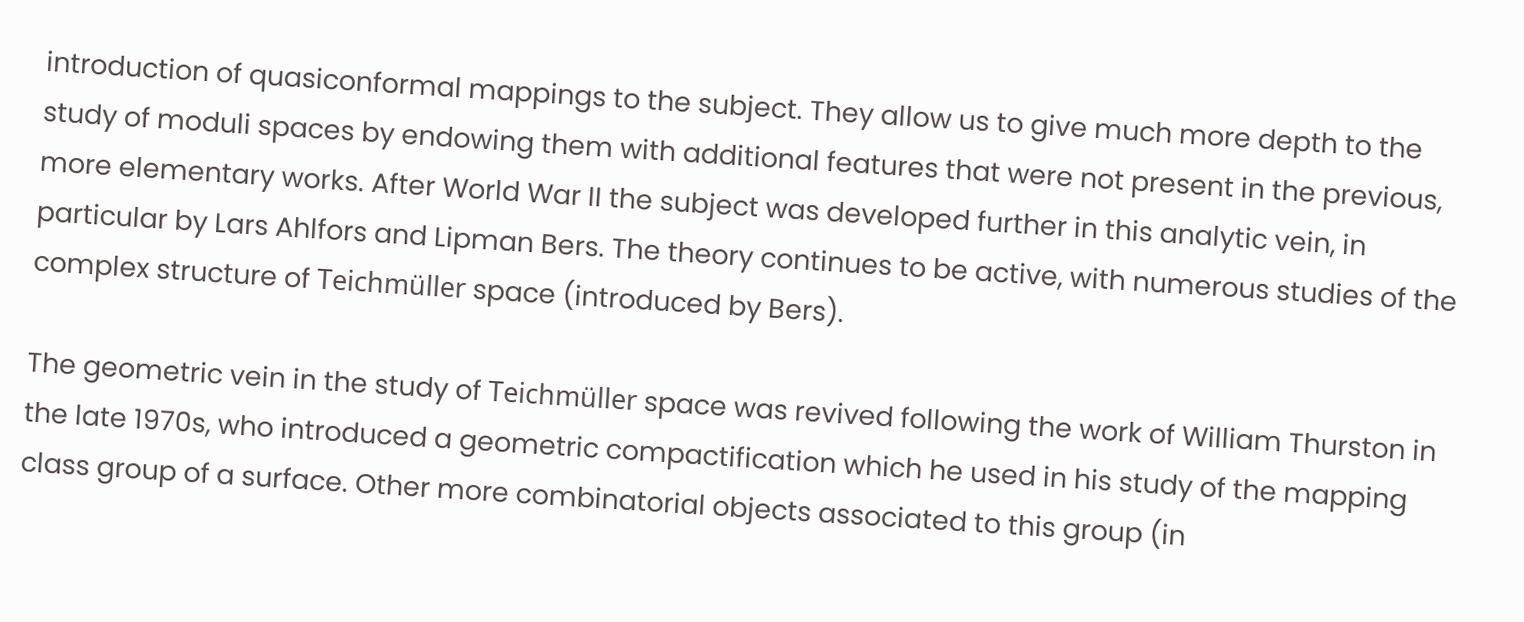introduction of quasiconformal mappings to the subject. They allow us to give much more depth to the study of moduli spaces by endowing them with additional features that were not present in the previous, more elementary works. After World War II the subject was developed further in this analytic vein, in particular by Lars Ahlfors and Lipman Bers. The theory continues to be active, with numerous studies of the complex structure of Teichmüller space (introduced by Bers).

The geometric vein in the study of Teichmüller space was revived following the work of William Thurston in the late 1970s, who introduced a geometric compactification which he used in his study of the mapping class group of a surface. Other more combinatorial objects associated to this group (in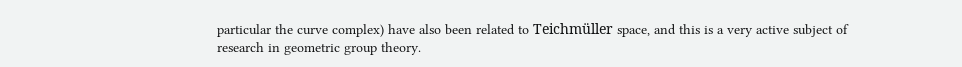particular the curve complex) have also been related to Teichmüller space, and this is a very active subject of research in geometric group theory.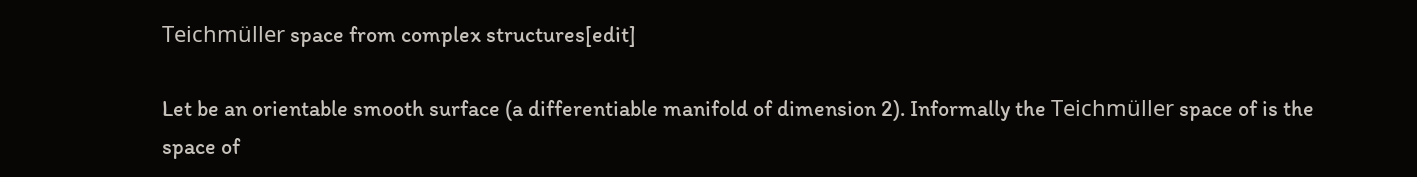Teichmüller space from complex structures[edit]

Let be an orientable smooth surface (a differentiable manifold of dimension 2). Informally the Teichmüller space of is the space of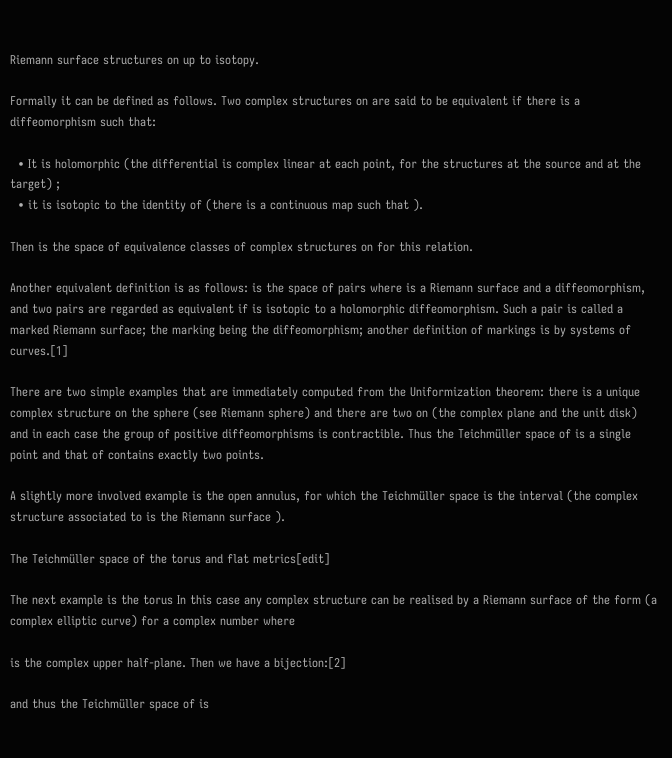Riemann surface structures on up to isotopy.

Formally it can be defined as follows. Two complex structures on are said to be equivalent if there is a diffeomorphism such that:

  • It is holomorphic (the differential is complex linear at each point, for the structures at the source and at the target) ;
  • it is isotopic to the identity of (there is a continuous map such that ).

Then is the space of equivalence classes of complex structures on for this relation.

Another equivalent definition is as follows: is the space of pairs where is a Riemann surface and a diffeomorphism, and two pairs are regarded as equivalent if is isotopic to a holomorphic diffeomorphism. Such a pair is called a marked Riemann surface; the marking being the diffeomorphism; another definition of markings is by systems of curves.[1]

There are two simple examples that are immediately computed from the Uniformization theorem: there is a unique complex structure on the sphere (see Riemann sphere) and there are two on (the complex plane and the unit disk) and in each case the group of positive diffeomorphisms is contractible. Thus the Teichmüller space of is a single point and that of contains exactly two points.

A slightly more involved example is the open annulus, for which the Teichmüller space is the interval (the complex structure associated to is the Riemann surface ).

The Teichmüller space of the torus and flat metrics[edit]

The next example is the torus In this case any complex structure can be realised by a Riemann surface of the form (a complex elliptic curve) for a complex number where

is the complex upper half-plane. Then we have a bijection:[2]

and thus the Teichmüller space of is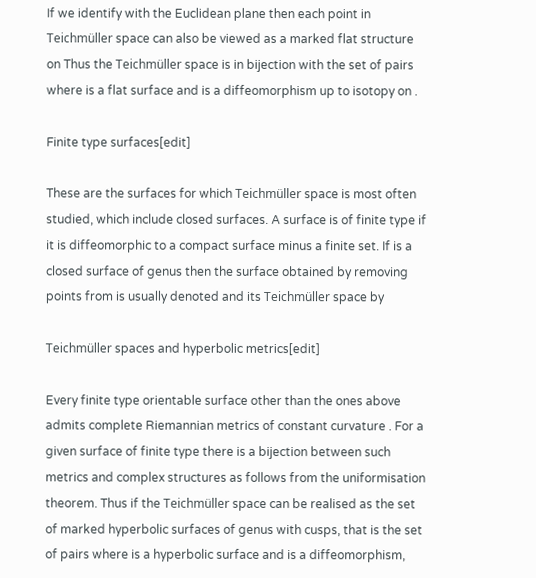If we identify with the Euclidean plane then each point in Teichmüller space can also be viewed as a marked flat structure on Thus the Teichmüller space is in bijection with the set of pairs where is a flat surface and is a diffeomorphism up to isotopy on .

Finite type surfaces[edit]

These are the surfaces for which Teichmüller space is most often studied, which include closed surfaces. A surface is of finite type if it is diffeomorphic to a compact surface minus a finite set. If is a closed surface of genus then the surface obtained by removing points from is usually denoted and its Teichmüller space by

Teichmüller spaces and hyperbolic metrics[edit]

Every finite type orientable surface other than the ones above admits complete Riemannian metrics of constant curvature . For a given surface of finite type there is a bijection between such metrics and complex structures as follows from the uniformisation theorem. Thus if the Teichmüller space can be realised as the set of marked hyperbolic surfaces of genus with cusps, that is the set of pairs where is a hyperbolic surface and is a diffeomorphism,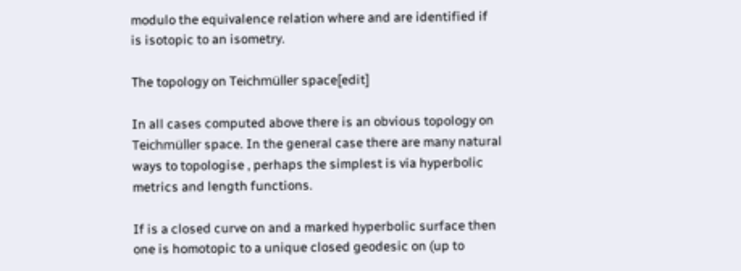modulo the equivalence relation where and are identified if is isotopic to an isometry.

The topology on Teichmüller space[edit]

In all cases computed above there is an obvious topology on Teichmüller space. In the general case there are many natural ways to topologise , perhaps the simplest is via hyperbolic metrics and length functions.

If is a closed curve on and a marked hyperbolic surface then one is homotopic to a unique closed geodesic on (up to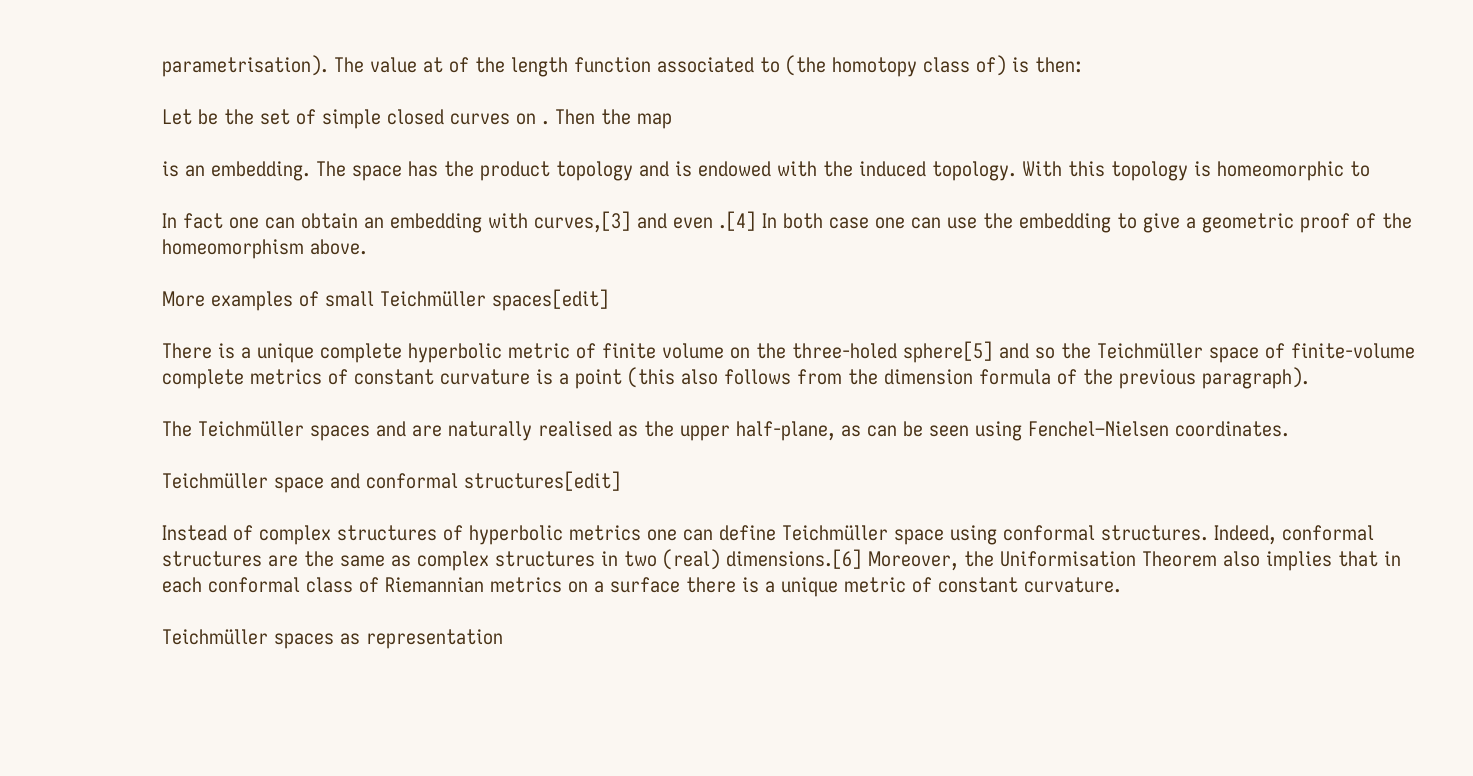parametrisation). The value at of the length function associated to (the homotopy class of) is then:

Let be the set of simple closed curves on . Then the map

is an embedding. The space has the product topology and is endowed with the induced topology. With this topology is homeomorphic to

In fact one can obtain an embedding with curves,[3] and even .[4] In both case one can use the embedding to give a geometric proof of the homeomorphism above.

More examples of small Teichmüller spaces[edit]

There is a unique complete hyperbolic metric of finite volume on the three-holed sphere[5] and so the Teichmüller space of finite-volume complete metrics of constant curvature is a point (this also follows from the dimension formula of the previous paragraph).

The Teichmüller spaces and are naturally realised as the upper half-plane, as can be seen using Fenchel–Nielsen coordinates.

Teichmüller space and conformal structures[edit]

Instead of complex structures of hyperbolic metrics one can define Teichmüller space using conformal structures. Indeed, conformal structures are the same as complex structures in two (real) dimensions.[6] Moreover, the Uniformisation Theorem also implies that in each conformal class of Riemannian metrics on a surface there is a unique metric of constant curvature.

Teichmüller spaces as representation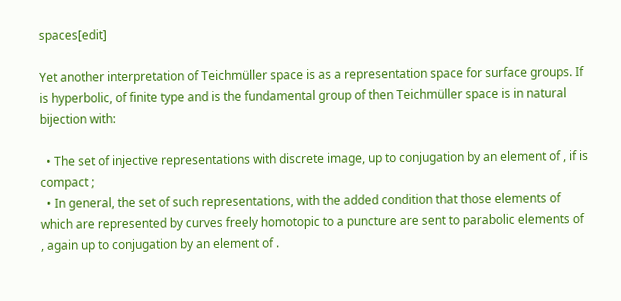spaces[edit]

Yet another interpretation of Teichmüller space is as a representation space for surface groups. If is hyperbolic, of finite type and is the fundamental group of then Teichmüller space is in natural bijection with:

  • The set of injective representations with discrete image, up to conjugation by an element of , if is compact ;
  • In general, the set of such representations, with the added condition that those elements of which are represented by curves freely homotopic to a puncture are sent to parabolic elements of , again up to conjugation by an element of .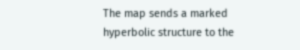The map sends a marked hyperbolic structure to the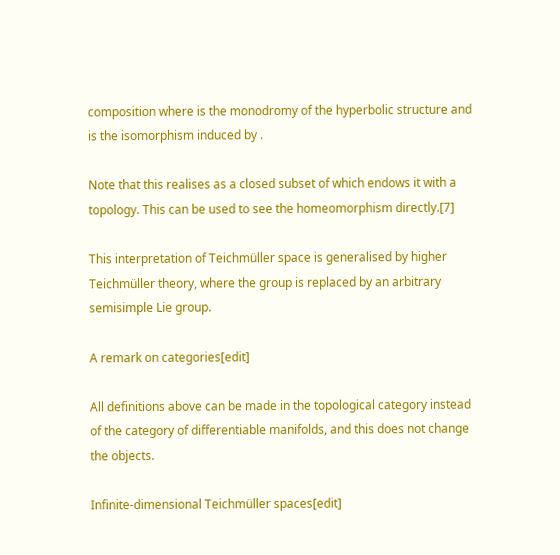composition where is the monodromy of the hyperbolic structure and is the isomorphism induced by .

Note that this realises as a closed subset of which endows it with a topology. This can be used to see the homeomorphism directly.[7]

This interpretation of Teichmüller space is generalised by higher Teichmüller theory, where the group is replaced by an arbitrary semisimple Lie group.

A remark on categories[edit]

All definitions above can be made in the topological category instead of the category of differentiable manifolds, and this does not change the objects.

Infinite-dimensional Teichmüller spaces[edit]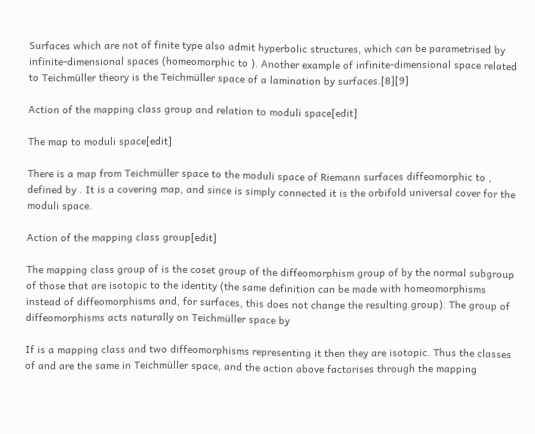Surfaces which are not of finite type also admit hyperbolic structures, which can be parametrised by infinite-dimensional spaces (homeomorphic to ). Another example of infinite-dimensional space related to Teichmüller theory is the Teichmüller space of a lamination by surfaces.[8][9]

Action of the mapping class group and relation to moduli space[edit]

The map to moduli space[edit]

There is a map from Teichmüller space to the moduli space of Riemann surfaces diffeomorphic to , defined by . It is a covering map, and since is simply connected it is the orbifold universal cover for the moduli space.

Action of the mapping class group[edit]

The mapping class group of is the coset group of the diffeomorphism group of by the normal subgroup of those that are isotopic to the identity (the same definition can be made with homeomorphisms instead of diffeomorphisms and, for surfaces, this does not change the resulting group). The group of diffeomorphisms acts naturally on Teichmüller space by

If is a mapping class and two diffeomorphisms representing it then they are isotopic. Thus the classes of and are the same in Teichmüller space, and the action above factorises through the mapping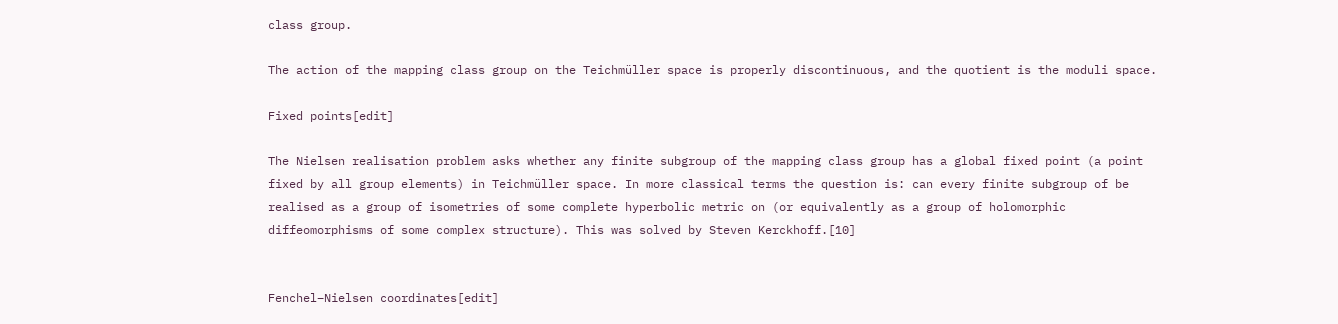class group.

The action of the mapping class group on the Teichmüller space is properly discontinuous, and the quotient is the moduli space.

Fixed points[edit]

The Nielsen realisation problem asks whether any finite subgroup of the mapping class group has a global fixed point (a point fixed by all group elements) in Teichmüller space. In more classical terms the question is: can every finite subgroup of be realised as a group of isometries of some complete hyperbolic metric on (or equivalently as a group of holomorphic diffeomorphisms of some complex structure). This was solved by Steven Kerckhoff.[10]


Fenchel–Nielsen coordinates[edit]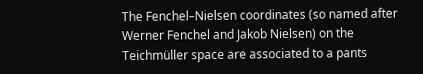The Fenchel–Nielsen coordinates (so named after Werner Fenchel and Jakob Nielsen) on the Teichmüller space are associated to a pants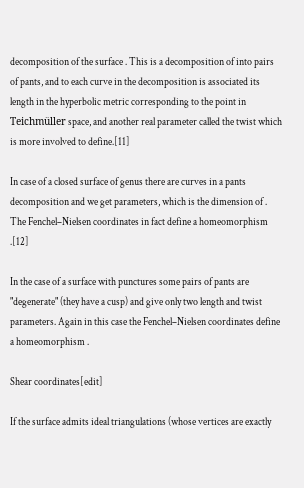decomposition of the surface . This is a decomposition of into pairs of pants, and to each curve in the decomposition is associated its length in the hyperbolic metric corresponding to the point in Teichmüller space, and another real parameter called the twist which is more involved to define.[11]

In case of a closed surface of genus there are curves in a pants decomposition and we get parameters, which is the dimension of . The Fenchel–Nielsen coordinates in fact define a homeomorphism .[12]

In the case of a surface with punctures some pairs of pants are "degenerate" (they have a cusp) and give only two length and twist parameters. Again in this case the Fenchel–Nielsen coordinates define a homeomorphism .

Shear coordinates[edit]

If the surface admits ideal triangulations (whose vertices are exactly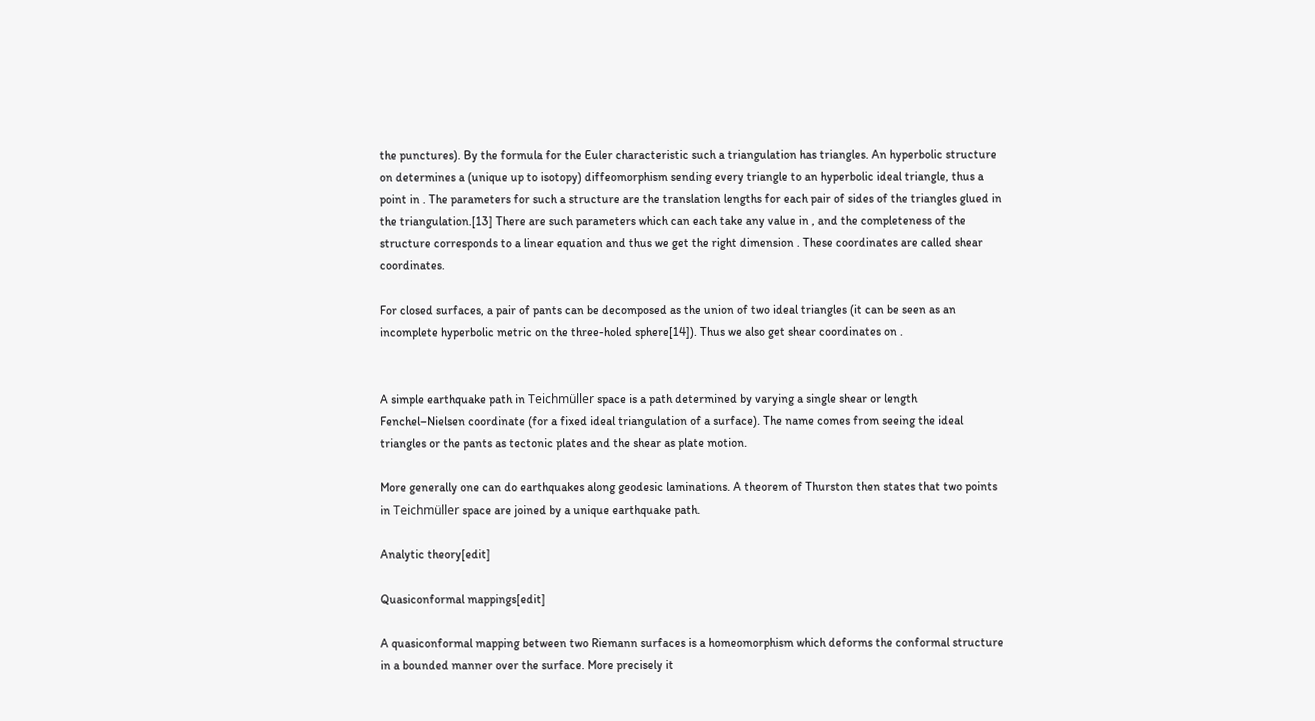the punctures). By the formula for the Euler characteristic such a triangulation has triangles. An hyperbolic structure on determines a (unique up to isotopy) diffeomorphism sending every triangle to an hyperbolic ideal triangle, thus a point in . The parameters for such a structure are the translation lengths for each pair of sides of the triangles glued in the triangulation.[13] There are such parameters which can each take any value in , and the completeness of the structure corresponds to a linear equation and thus we get the right dimension . These coordinates are called shear coordinates.

For closed surfaces, a pair of pants can be decomposed as the union of two ideal triangles (it can be seen as an incomplete hyperbolic metric on the three-holed sphere[14]). Thus we also get shear coordinates on .


A simple earthquake path in Teichmüller space is a path determined by varying a single shear or length Fenchel–Nielsen coordinate (for a fixed ideal triangulation of a surface). The name comes from seeing the ideal triangles or the pants as tectonic plates and the shear as plate motion.

More generally one can do earthquakes along geodesic laminations. A theorem of Thurston then states that two points in Teichmüller space are joined by a unique earthquake path.

Analytic theory[edit]

Quasiconformal mappings[edit]

A quasiconformal mapping between two Riemann surfaces is a homeomorphism which deforms the conformal structure in a bounded manner over the surface. More precisely it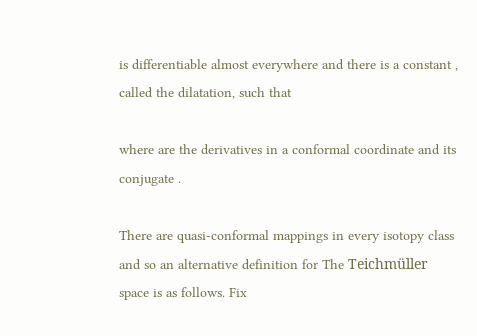is differentiable almost everywhere and there is a constant , called the dilatation, such that

where are the derivatives in a conformal coordinate and its conjugate .

There are quasi-conformal mappings in every isotopy class and so an alternative definition for The Teichmüller space is as follows. Fix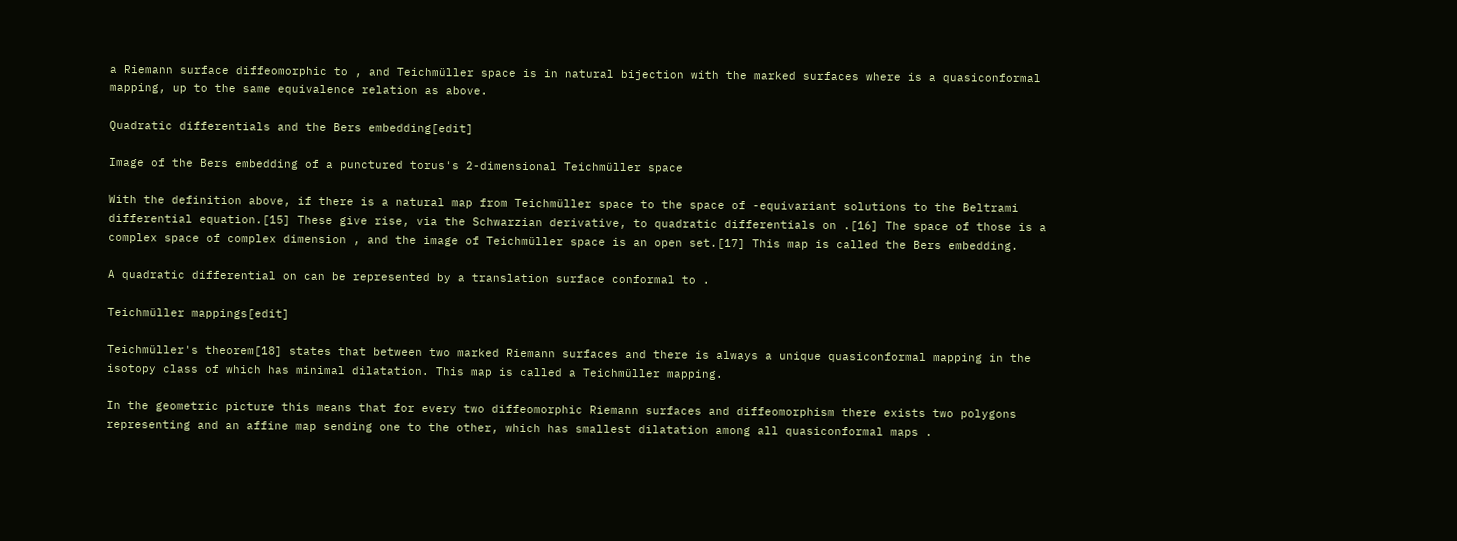a Riemann surface diffeomorphic to , and Teichmüller space is in natural bijection with the marked surfaces where is a quasiconformal mapping, up to the same equivalence relation as above.

Quadratic differentials and the Bers embedding[edit]

Image of the Bers embedding of a punctured torus's 2-dimensional Teichmüller space

With the definition above, if there is a natural map from Teichmüller space to the space of -equivariant solutions to the Beltrami differential equation.[15] These give rise, via the Schwarzian derivative, to quadratic differentials on .[16] The space of those is a complex space of complex dimension , and the image of Teichmüller space is an open set.[17] This map is called the Bers embedding.

A quadratic differential on can be represented by a translation surface conformal to .

Teichmüller mappings[edit]

Teichmüller's theorem[18] states that between two marked Riemann surfaces and there is always a unique quasiconformal mapping in the isotopy class of which has minimal dilatation. This map is called a Teichmüller mapping.

In the geometric picture this means that for every two diffeomorphic Riemann surfaces and diffeomorphism there exists two polygons representing and an affine map sending one to the other, which has smallest dilatation among all quasiconformal maps .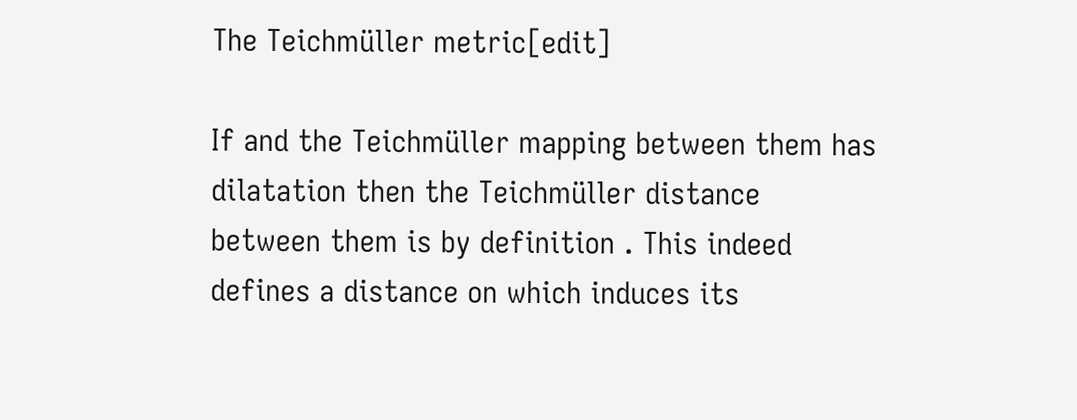The Teichmüller metric[edit]

If and the Teichmüller mapping between them has dilatation then the Teichmüller distance between them is by definition . This indeed defines a distance on which induces its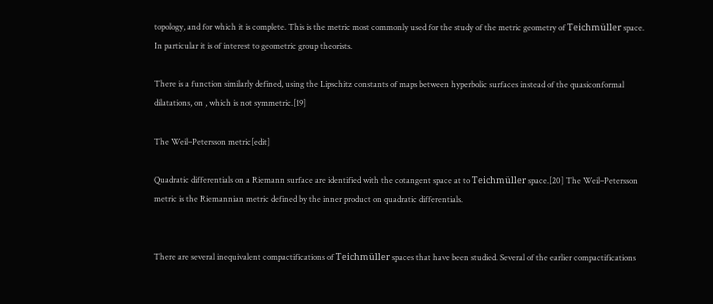topology, and for which it is complete. This is the metric most commonly used for the study of the metric geometry of Teichmüller space. In particular it is of interest to geometric group theorists.

There is a function similarly defined, using the Lipschitz constants of maps between hyperbolic surfaces instead of the quasiconformal dilatations, on , which is not symmetric.[19]

The Weil–Petersson metric[edit]

Quadratic differentials on a Riemann surface are identified with the cotangent space at to Teichmüller space.[20] The Weil–Petersson metric is the Riemannian metric defined by the inner product on quadratic differentials.


There are several inequivalent compactifications of Teichmüller spaces that have been studied. Several of the earlier compactifications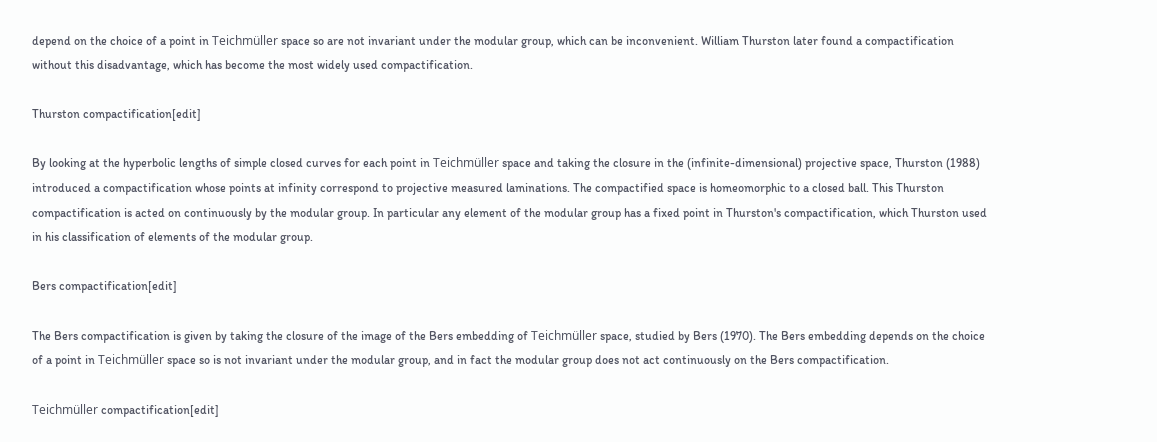depend on the choice of a point in Teichmüller space so are not invariant under the modular group, which can be inconvenient. William Thurston later found a compactification without this disadvantage, which has become the most widely used compactification.

Thurston compactification[edit]

By looking at the hyperbolic lengths of simple closed curves for each point in Teichmüller space and taking the closure in the (infinite-dimensional) projective space, Thurston (1988) introduced a compactification whose points at infinity correspond to projective measured laminations. The compactified space is homeomorphic to a closed ball. This Thurston compactification is acted on continuously by the modular group. In particular any element of the modular group has a fixed point in Thurston's compactification, which Thurston used in his classification of elements of the modular group.

Bers compactification[edit]

The Bers compactification is given by taking the closure of the image of the Bers embedding of Teichmüller space, studied by Bers (1970). The Bers embedding depends on the choice of a point in Teichmüller space so is not invariant under the modular group, and in fact the modular group does not act continuously on the Bers compactification.

Teichmüller compactification[edit]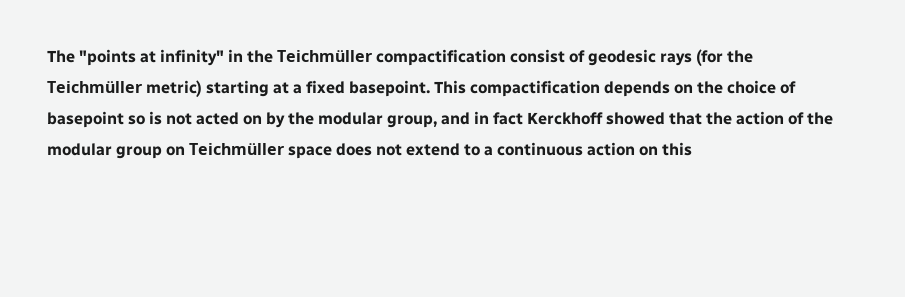The "points at infinity" in the Teichmüller compactification consist of geodesic rays (for the Teichmüller metric) starting at a fixed basepoint. This compactification depends on the choice of basepoint so is not acted on by the modular group, and in fact Kerckhoff showed that the action of the modular group on Teichmüller space does not extend to a continuous action on this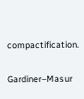compactification.

Gardiner–Masur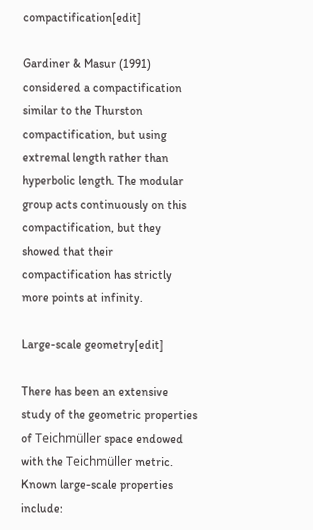compactification[edit]

Gardiner & Masur (1991) considered a compactification similar to the Thurston compactification, but using extremal length rather than hyperbolic length. The modular group acts continuously on this compactification, but they showed that their compactification has strictly more points at infinity.

Large-scale geometry[edit]

There has been an extensive study of the geometric properties of Teichmüller space endowed with the Teichmüller metric. Known large-scale properties include: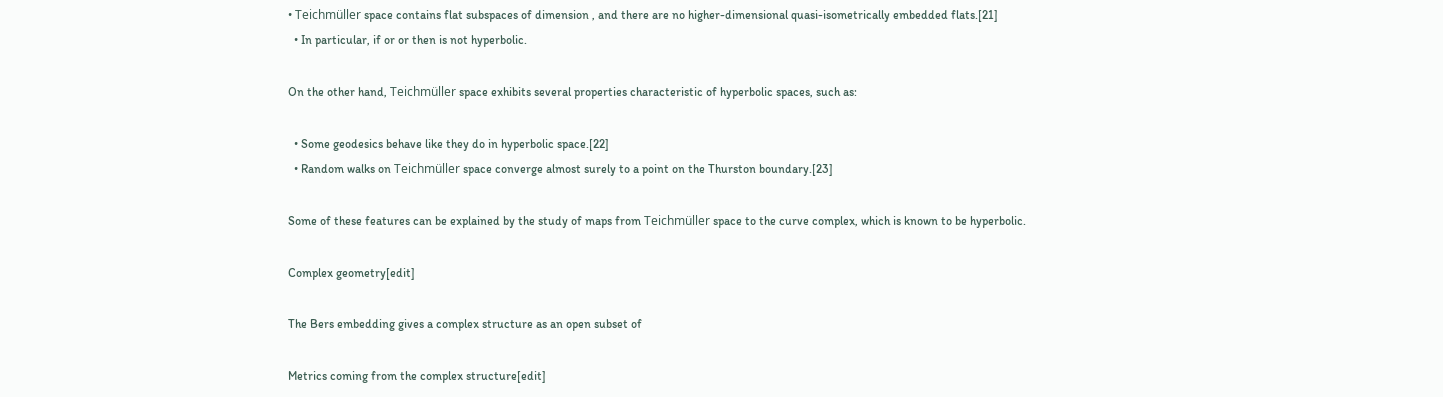• Teichmüller space contains flat subspaces of dimension , and there are no higher-dimensional quasi-isometrically embedded flats.[21]
  • In particular, if or or then is not hyperbolic.

On the other hand, Teichmüller space exhibits several properties characteristic of hyperbolic spaces, such as:

  • Some geodesics behave like they do in hyperbolic space.[22]
  • Random walks on Teichmüller space converge almost surely to a point on the Thurston boundary.[23]

Some of these features can be explained by the study of maps from Teichmüller space to the curve complex, which is known to be hyperbolic.

Complex geometry[edit]

The Bers embedding gives a complex structure as an open subset of

Metrics coming from the complex structure[edit]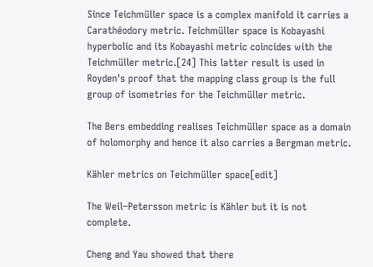Since Teichmüller space is a complex manifold it carries a Carathéodory metric. Teichmüller space is Kobayashi hyperbolic and its Kobayashi metric coincides with the Teichmüller metric.[24] This latter result is used in Royden's proof that the mapping class group is the full group of isometries for the Teichmüller metric.

The Bers embedding realises Teichmüller space as a domain of holomorphy and hence it also carries a Bergman metric.

Kähler metrics on Teichmüller space[edit]

The Weil–Petersson metric is Kähler but it is not complete.

Cheng and Yau showed that there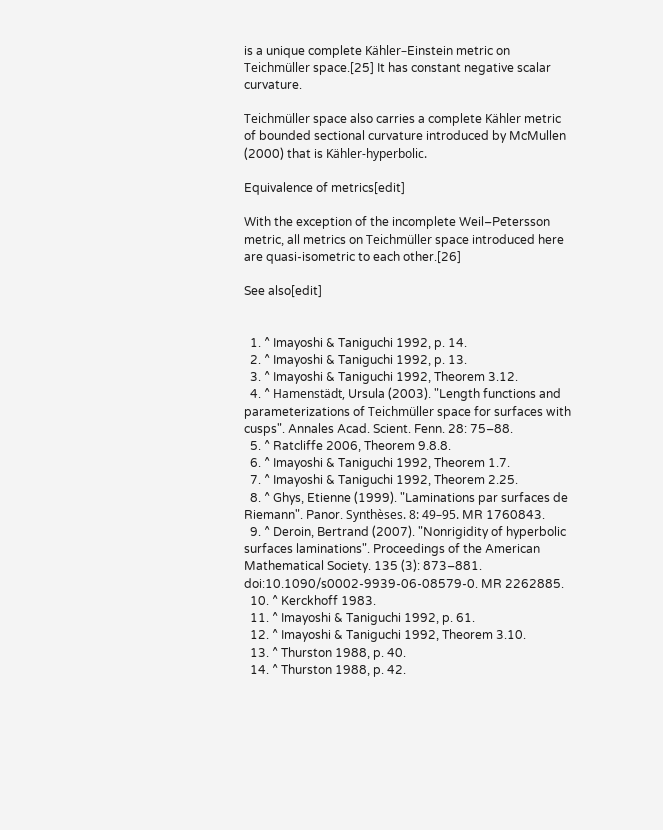is a unique complete Kähler–Einstein metric on Teichmüller space.[25] It has constant negative scalar curvature.

Teichmüller space also carries a complete Kähler metric of bounded sectional curvature introduced by McMullen (2000) that is Kähler-hyperbolic.

Equivalence of metrics[edit]

With the exception of the incomplete Weil–Petersson metric, all metrics on Teichmüller space introduced here are quasi-isometric to each other.[26]

See also[edit]


  1. ^ Imayoshi & Taniguchi 1992, p. 14.
  2. ^ Imayoshi & Taniguchi 1992, p. 13.
  3. ^ Imayoshi & Taniguchi 1992, Theorem 3.12.
  4. ^ Hamenstädt, Ursula (2003). "Length functions and parameterizations of Teichmüller space for surfaces with cusps". Annales Acad. Scient. Fenn. 28: 75–88.
  5. ^ Ratcliffe 2006, Theorem 9.8.8.
  6. ^ Imayoshi & Taniguchi 1992, Theorem 1.7.
  7. ^ Imayoshi & Taniguchi 1992, Theorem 2.25.
  8. ^ Ghys, Etienne (1999). "Laminations par surfaces de Riemann". Panor. Synthèses. 8: 49–95. MR 1760843.
  9. ^ Deroin, Bertrand (2007). "Nonrigidity of hyperbolic surfaces laminations". Proceedings of the American Mathematical Society. 135 (3): 873–881. doi:10.1090/s0002-9939-06-08579-0. MR 2262885.
  10. ^ Kerckhoff 1983.
  11. ^ Imayoshi & Taniguchi 1992, p. 61.
  12. ^ Imayoshi & Taniguchi 1992, Theorem 3.10.
  13. ^ Thurston 1988, p. 40.
  14. ^ Thurston 1988, p. 42.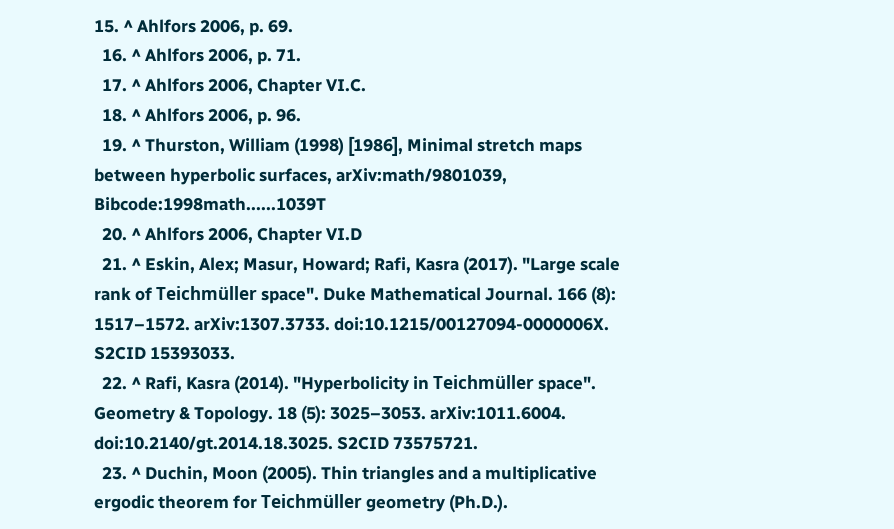15. ^ Ahlfors 2006, p. 69.
  16. ^ Ahlfors 2006, p. 71.
  17. ^ Ahlfors 2006, Chapter VI.C.
  18. ^ Ahlfors 2006, p. 96.
  19. ^ Thurston, William (1998) [1986], Minimal stretch maps between hyperbolic surfaces, arXiv:math/9801039, Bibcode:1998math......1039T
  20. ^ Ahlfors 2006, Chapter VI.D
  21. ^ Eskin, Alex; Masur, Howard; Rafi, Kasra (2017). "Large scale rank of Teichmüller space". Duke Mathematical Journal. 166 (8): 1517–1572. arXiv:1307.3733. doi:10.1215/00127094-0000006X. S2CID 15393033.
  22. ^ Rafi, Kasra (2014). "Hyperbolicity in Teichmüller space". Geometry & Topology. 18 (5): 3025–3053. arXiv:1011.6004. doi:10.2140/gt.2014.18.3025. S2CID 73575721.
  23. ^ Duchin, Moon (2005). Thin triangles and a multiplicative ergodic theorem for Teichmüller geometry (Ph.D.).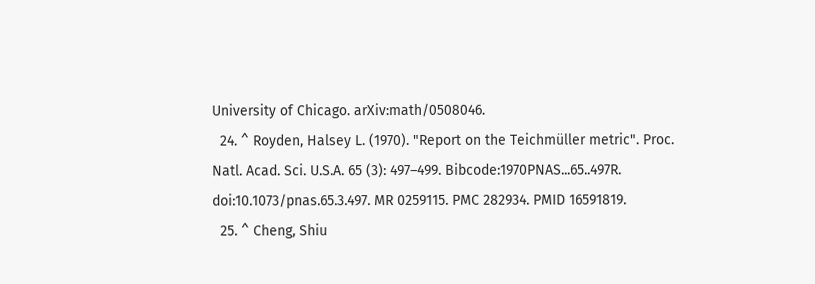University of Chicago. arXiv:math/0508046.
  24. ^ Royden, Halsey L. (1970). "Report on the Teichmüller metric". Proc. Natl. Acad. Sci. U.S.A. 65 (3): 497–499. Bibcode:1970PNAS...65..497R. doi:10.1073/pnas.65.3.497. MR 0259115. PMC 282934. PMID 16591819.
  25. ^ Cheng, Shiu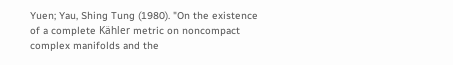Yuen; Yau, Shing Tung (1980). "On the existence of a complete Kähler metric on noncompact complex manifolds and the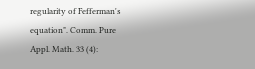regularity of Fefferman's equation". Comm. Pure Appl. Math. 33 (4):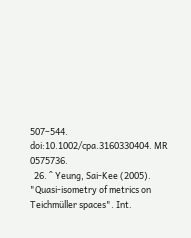507–544. doi:10.1002/cpa.3160330404. MR 0575736.
  26. ^ Yeung, Sai-Kee (2005). "Quasi-isometry of metrics on Teichmüller spaces". Int.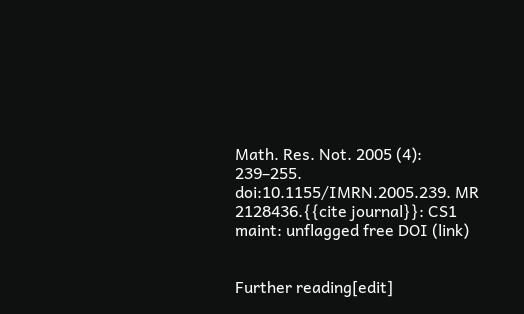Math. Res. Not. 2005 (4): 239–255. doi:10.1155/IMRN.2005.239. MR 2128436.{{cite journal}}: CS1 maint: unflagged free DOI (link)


Further reading[edit]